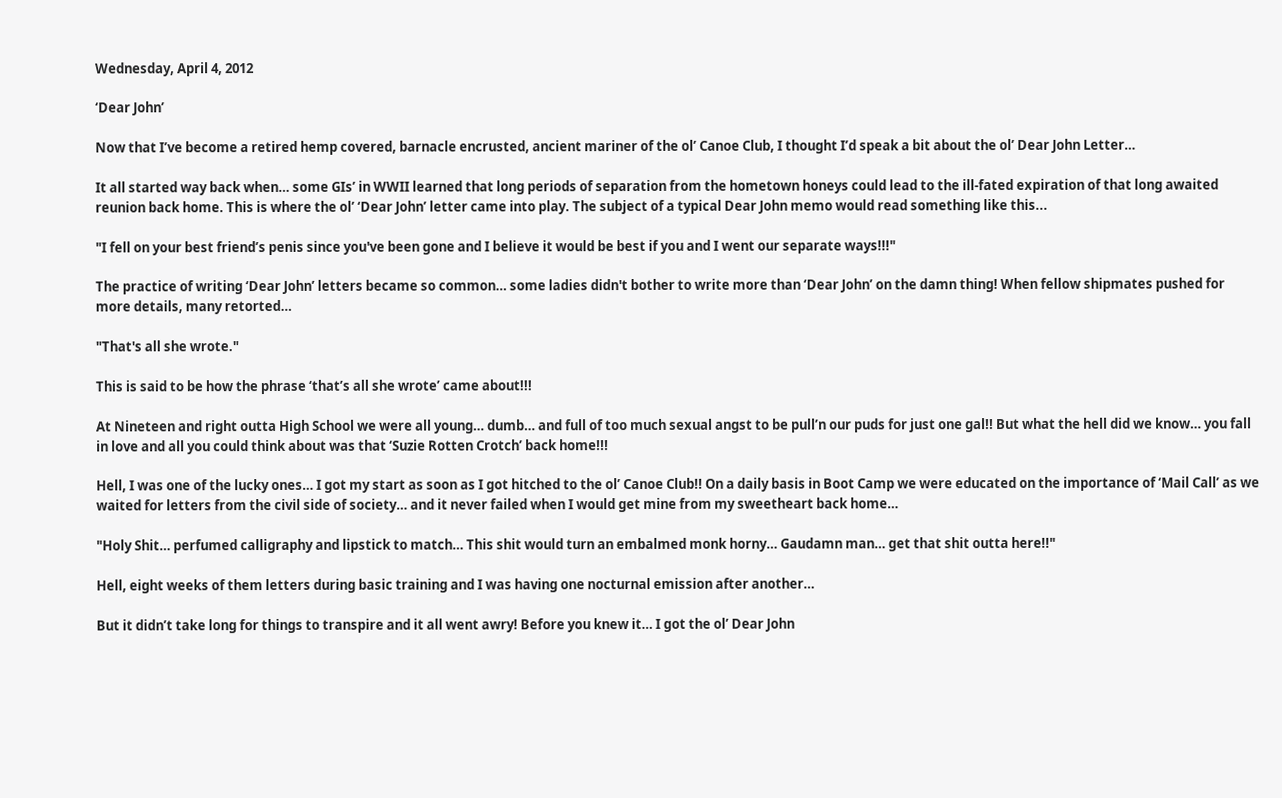Wednesday, April 4, 2012

‘Dear John’

Now that I’ve become a retired hemp covered, barnacle encrusted, ancient mariner of the ol’ Canoe Club, I thought I’d speak a bit about the ol’ Dear John Letter…

It all started way back when… some GIs’ in WWII learned that long periods of separation from the hometown honeys could lead to the ill-fated expiration of that long awaited reunion back home. This is where the ol’ ‘Dear John’ letter came into play. The subject of a typical Dear John memo would read something like this...

"I fell on your best friend’s penis since you've been gone and I believe it would be best if you and I went our separate ways!!!"

The practice of writing ‘Dear John’ letters became so common… some ladies didn't bother to write more than ‘Dear John’ on the damn thing! When fellow shipmates pushed for more details, many retorted…

"That's all she wrote."

This is said to be how the phrase ‘that’s all she wrote’ came about!!!

At Nineteen and right outta High School we were all young… dumb… and full of too much sexual angst to be pull’n our puds for just one gal!! But what the hell did we know… you fall in love and all you could think about was that ‘Suzie Rotten Crotch’ back home!!!

Hell, I was one of the lucky ones… I got my start as soon as I got hitched to the ol’ Canoe Club!! On a daily basis in Boot Camp we were educated on the importance of ‘Mail Call’ as we waited for letters from the civil side of society… and it never failed when I would get mine from my sweetheart back home…

"Holy Shit… perfumed calligraphy and lipstick to match… This shit would turn an embalmed monk horny… Gaudamn man… get that shit outta here!!"

Hell, eight weeks of them letters during basic training and I was having one nocturnal emission after another…

But it didn’t take long for things to transpire and it all went awry! Before you knew it… I got the ol’ Dear John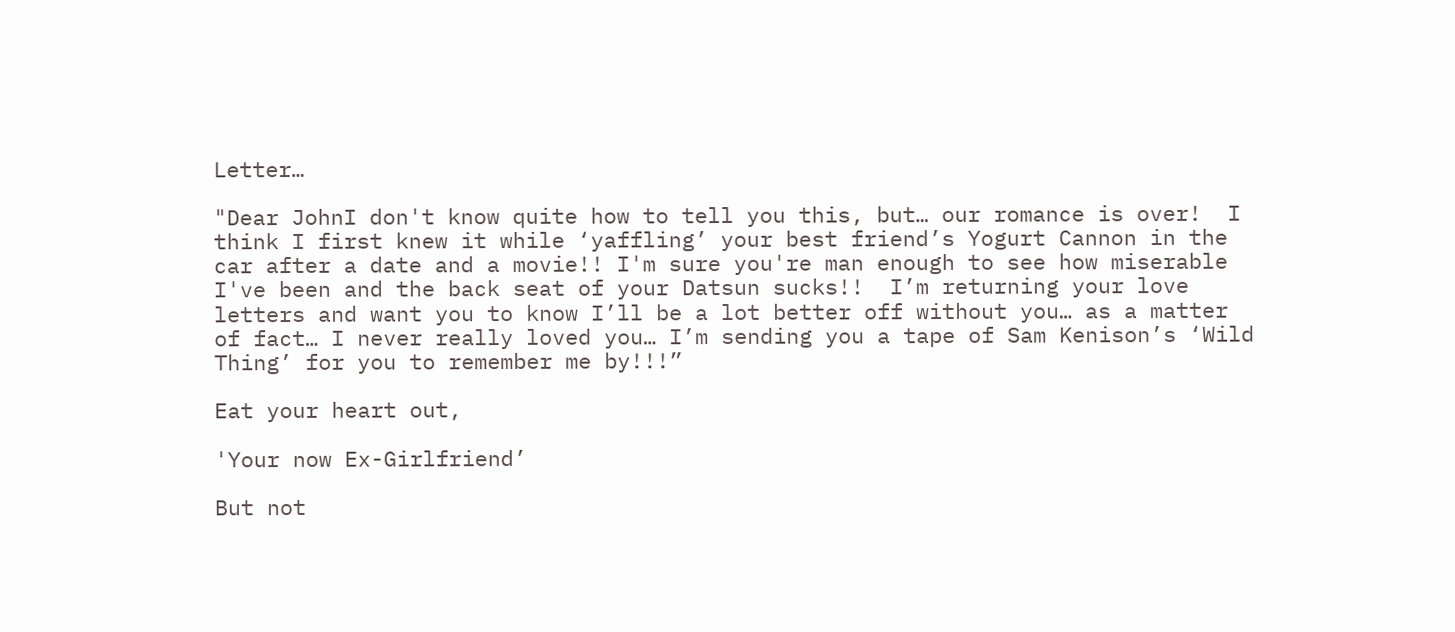Letter…

"Dear JohnI don't know quite how to tell you this, but… our romance is over!  I think I first knew it while ‘yaffling’ your best friend’s Yogurt Cannon in the car after a date and a movie!! I'm sure you're man enough to see how miserable I've been and the back seat of your Datsun sucks!!  I’m returning your love letters and want you to know I’ll be a lot better off without you… as a matter of fact… I never really loved you… I’m sending you a tape of Sam Kenison’s ‘Wild Thing’ for you to remember me by!!!”

Eat your heart out,

'Your now Ex-Girlfriend’

But not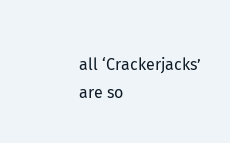all ‘Crackerjacks’ are so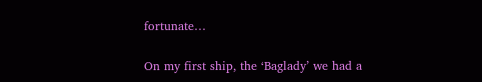fortunate…

On my first ship, the ‘Baglady’ we had a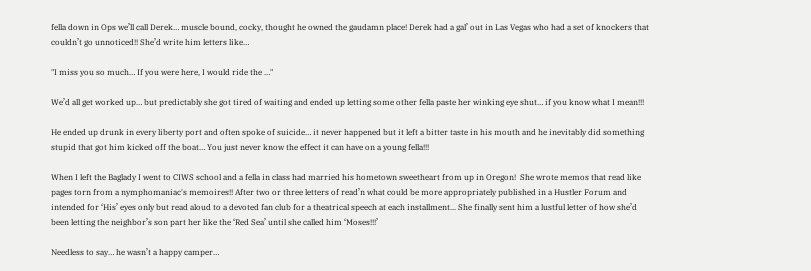fella down in Ops we’ll call Derek… muscle bound, cocky, thought he owned the gaudamn place! Derek had a gal’ out in Las Vegas who had a set of knockers that couldn’t go unnoticed!! She’d write him letters like…

"I miss you so much… If you were here, I would ride the …"

We’d all get worked up… but predictably she got tired of waiting and ended up letting some other fella paste her winking eye shut… if you know what I mean!!!

He ended up drunk in every liberty port and often spoke of suicide… it never happened but it left a bitter taste in his mouth and he inevitably did something stupid that got him kicked off the boat… You just never know the effect it can have on a young fella!!!

When I left the Baglady I went to CIWS school and a fella in class had married his hometown sweetheart from up in Oregon!  She wrote memos that read like pages torn from a nymphomaniac's memoires!! After two or three letters of read’n what could be more appropriately published in a Hustler Forum and intended for ‘His’ eyes only but read aloud to a devoted fan club for a theatrical speech at each installment... She finally sent him a lustful letter of how she’d been letting the neighbor’s son part her like the ‘Red Sea’ until she called him ‘Moses!!!’

Needless to say… he wasn’t a happy camper…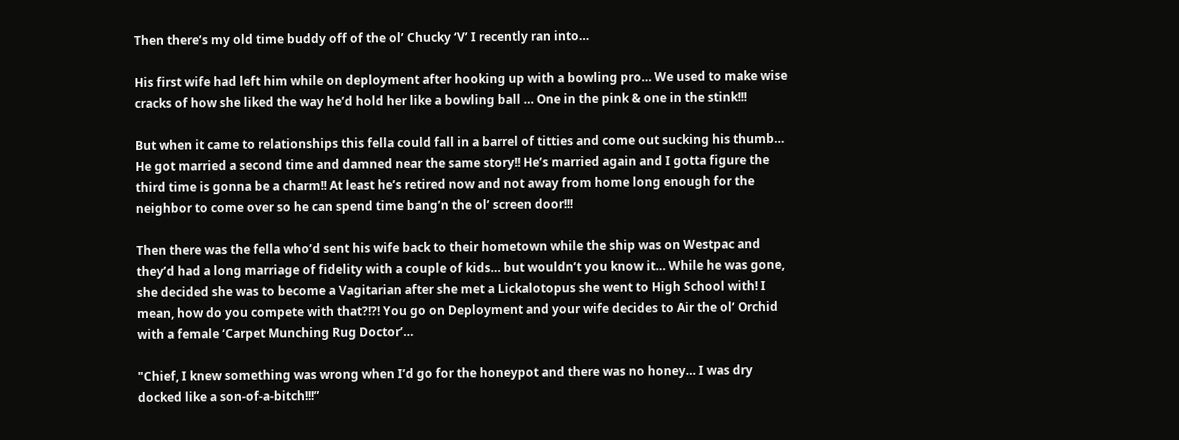Then there’s my old time buddy off of the ol’ Chucky ‘V’ I recently ran into…

His first wife had left him while on deployment after hooking up with a bowling pro… We used to make wise cracks of how she liked the way he’d hold her like a bowling ball … One in the pink & one in the stink!!!

But when it came to relationships this fella could fall in a barrel of titties and come out sucking his thumb… He got married a second time and damned near the same story!! He’s married again and I gotta figure the third time is gonna be a charm!! At least he’s retired now and not away from home long enough for the neighbor to come over so he can spend time bang’n the ol’ screen door!!!

Then there was the fella who’d sent his wife back to their hometown while the ship was on Westpac and they’d had a long marriage of fidelity with a couple of kids… but wouldn’t you know it… While he was gone, she decided she was to become a Vagitarian after she met a Lickalotopus she went to High School with! I mean, how do you compete with that?!?! You go on Deployment and your wife decides to Air the ol’ Orchid with a female ‘Carpet Munching Rug Doctor’…

"Chief, I knew something was wrong when I’d go for the honeypot and there was no honey… I was dry docked like a son-of-a-bitch!!!”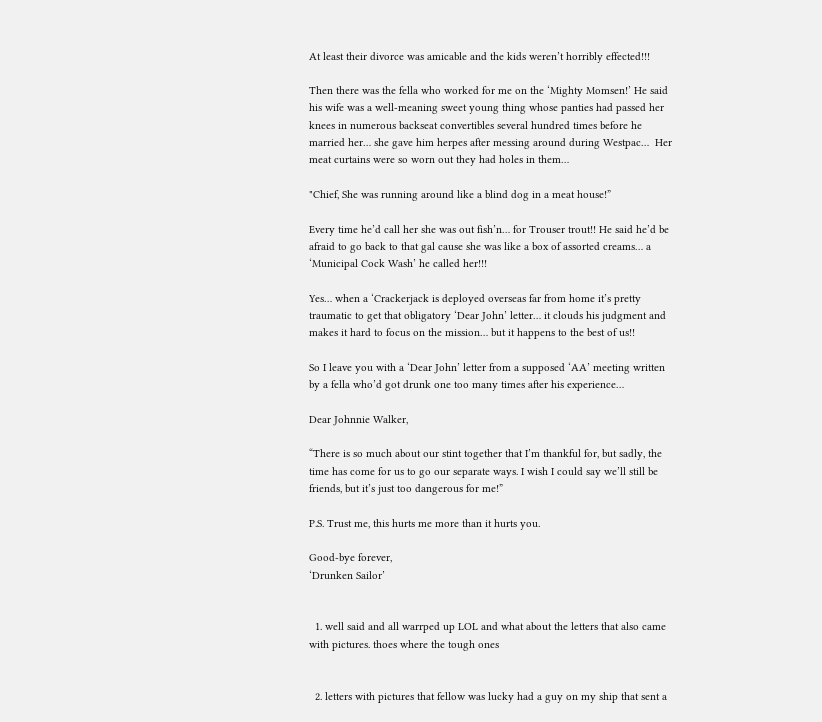At least their divorce was amicable and the kids weren’t horribly effected!!!

Then there was the fella who worked for me on the ‘Mighty Momsen!’ He said his wife was a well-meaning sweet young thing whose panties had passed her knees in numerous backseat convertibles several hundred times before he married her… she gave him herpes after messing around during Westpac…  Her meat curtains were so worn out they had holes in them…

"Chief, She was running around like a blind dog in a meat house!”

Every time he’d call her she was out fish’n… for Trouser trout!! He said he’d be afraid to go back to that gal cause she was like a box of assorted creams… a ‘Municipal Cock Wash’ he called her!!!

Yes… when a ‘Crackerjack is deployed overseas far from home it’s pretty traumatic to get that obligatory ‘Dear John’ letter… it clouds his judgment and makes it hard to focus on the mission… but it happens to the best of us!!

So I leave you with a ‘Dear John’ letter from a supposed ‘AA’ meeting written by a fella who’d got drunk one too many times after his experience…

Dear Johnnie Walker,

“There is so much about our stint together that I’m thankful for, but sadly, the time has come for us to go our separate ways. I wish I could say we’ll still be friends, but it’s just too dangerous for me!”

P.S. Trust me, this hurts me more than it hurts you.

Good-bye forever,
‘Drunken Sailor’


  1. well said and all warrped up LOL and what about the letters that also came with pictures. thoes where the tough ones


  2. letters with pictures that fellow was lucky had a guy on my ship that sent a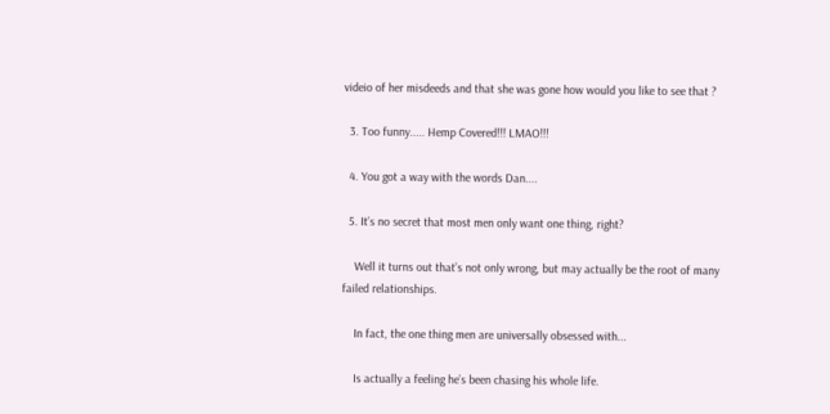videio of her misdeeds and that she was gone how would you like to see that ?

  3. Too funny..... Hemp Covered!!! LMAO!!!

  4. You got a way with the words Dan....

  5. It’s no secret that most men only want one thing, right?

    Well it turns out that’s not only wrong, but may actually be the root of many failed relationships.

    In fact, the one thing men are universally obsessed with...

    Is actually a feeling he’s been chasing his whole life.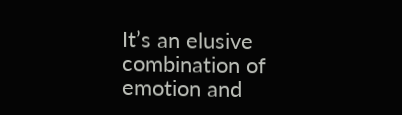It’s an elusive combination of emotion and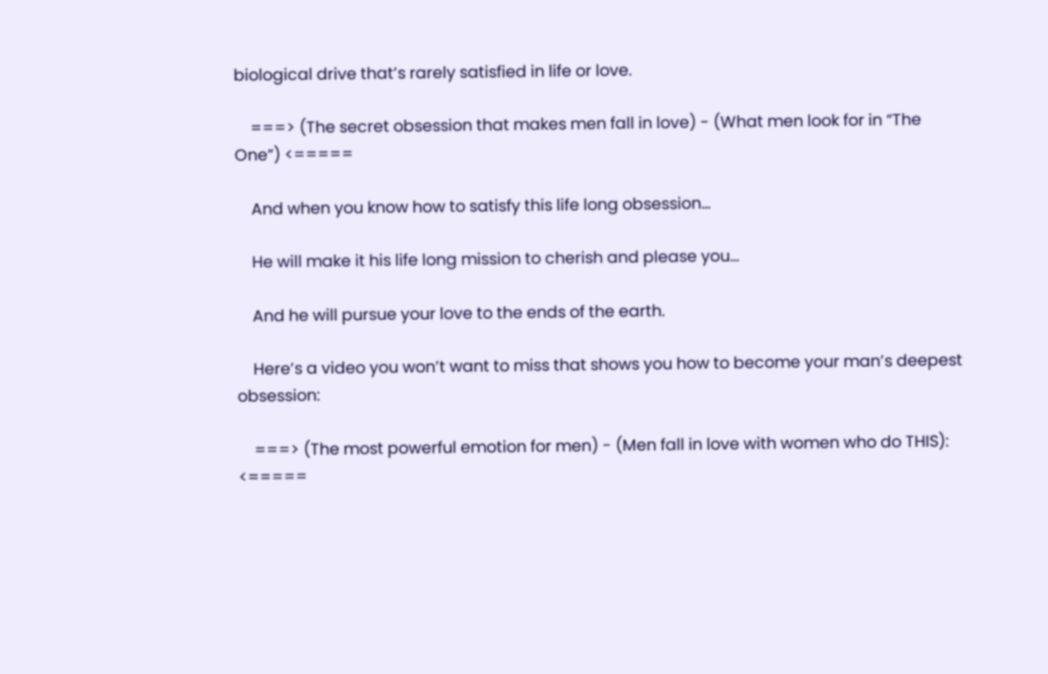biological drive that’s rarely satisfied in life or love.

    ===> (The secret obsession that makes men fall in love) - (What men look for in “The One”) <=====

    And when you know how to satisfy this life long obsession...

    He will make it his life long mission to cherish and please you...

    And he will pursue your love to the ends of the earth.

    Here’s a video you won’t want to miss that shows you how to become your man’s deepest obsession:

    ===> (The most powerful emotion for men) - (Men fall in love with women who do THIS): <=====